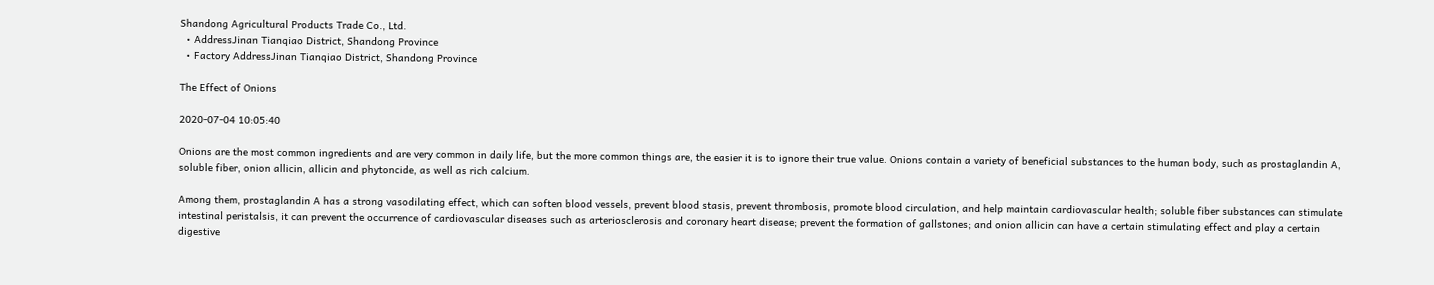Shandong Agricultural Products Trade Co., Ltd.
  • AddressJinan Tianqiao District, Shandong Province
  • Factory AddressJinan Tianqiao District, Shandong Province

The Effect of Onions

2020-07-04 10:05:40

Onions are the most common ingredients and are very common in daily life, but the more common things are, the easier it is to ignore their true value. Onions contain a variety of beneficial substances to the human body, such as prostaglandin A, soluble fiber, onion allicin, allicin and phytoncide, as well as rich calcium.

Among them, prostaglandin A has a strong vasodilating effect, which can soften blood vessels, prevent blood stasis, prevent thrombosis, promote blood circulation, and help maintain cardiovascular health; soluble fiber substances can stimulate intestinal peristalsis, it can prevent the occurrence of cardiovascular diseases such as arteriosclerosis and coronary heart disease; prevent the formation of gallstones; and onion allicin can have a certain stimulating effect and play a certain digestive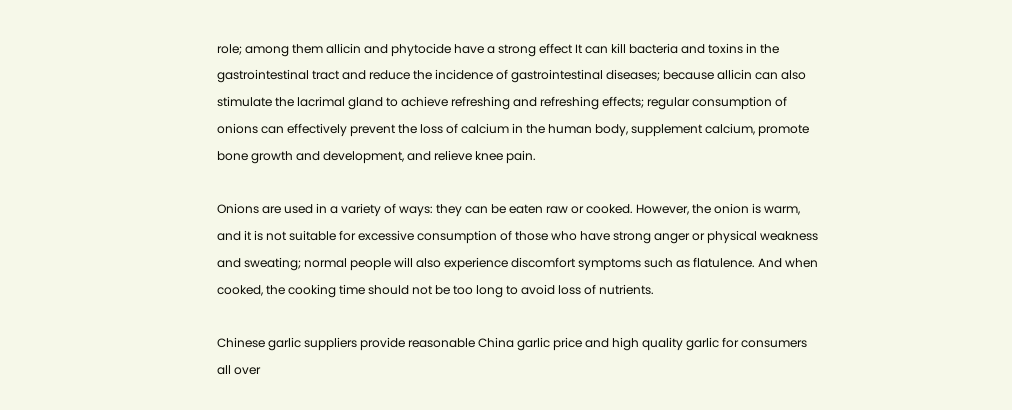role; among them allicin and phytocide have a strong effect It can kill bacteria and toxins in the gastrointestinal tract and reduce the incidence of gastrointestinal diseases; because allicin can also stimulate the lacrimal gland to achieve refreshing and refreshing effects; regular consumption of onions can effectively prevent the loss of calcium in the human body, supplement calcium, promote bone growth and development, and relieve knee pain.

Onions are used in a variety of ways: they can be eaten raw or cooked. However, the onion is warm, and it is not suitable for excessive consumption of those who have strong anger or physical weakness and sweating; normal people will also experience discomfort symptoms such as flatulence. And when cooked, the cooking time should not be too long to avoid loss of nutrients.

Chinese garlic suppliers provide reasonable China garlic price and high quality garlic for consumers all over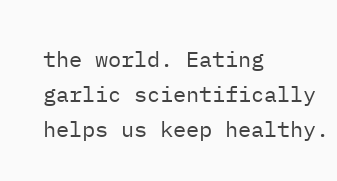the world. Eating garlic scientifically helps us keep healthy.